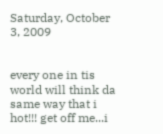Saturday, October 3, 2009


every one in tis world will think da same way that i hot!!! get off me...i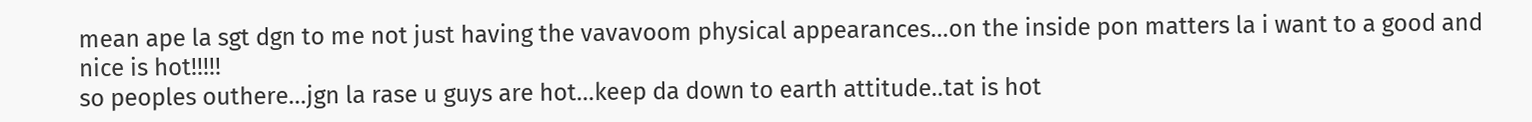mean ape la sgt dgn to me not just having the vavavoom physical appearances...on the inside pon matters la i want to a good and nice is hot!!!!!
so peoples outhere...jgn la rase u guys are hot...keep da down to earth attitude..tat is hot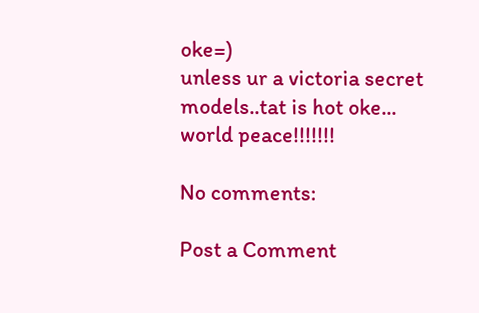oke=)
unless ur a victoria secret models..tat is hot oke...
world peace!!!!!!!

No comments:

Post a Comment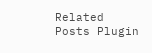Related Posts Plugin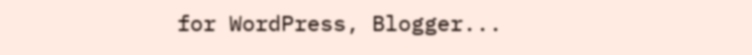for WordPress, Blogger...